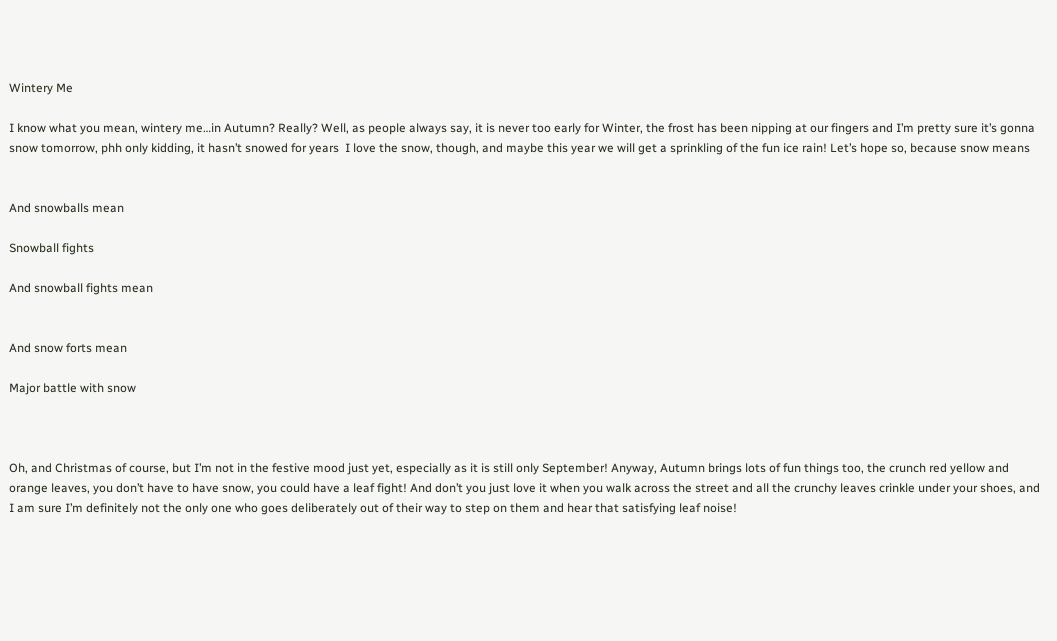Wintery Me

I know what you mean, wintery me…in Autumn? Really? Well, as people always say, it is never too early for Winter, the frost has been nipping at our fingers and I’m pretty sure it’s gonna snow tomorrow, phh only kidding, it hasn’t snowed for years  I love the snow, though, and maybe this year we will get a sprinkling of the fun ice rain! Let’s hope so, because snow means


And snowballs mean

Snowball fights

And snowball fights mean


And snow forts mean

Major battle with snow



Oh, and Christmas of course, but I’m not in the festive mood just yet, especially as it is still only September! Anyway, Autumn brings lots of fun things too, the crunch red yellow and orange leaves, you don’t have to have snow, you could have a leaf fight! And don’t you just love it when you walk across the street and all the crunchy leaves crinkle under your shoes, and I am sure I’m definitely not the only one who goes deliberately out of their way to step on them and hear that satisfying leaf noise!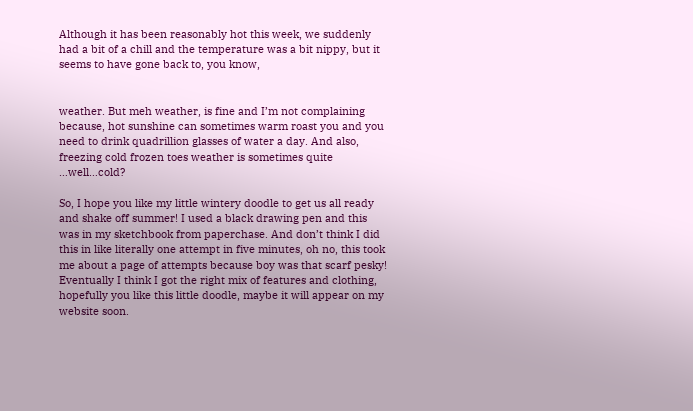Although it has been reasonably hot this week, we suddenly had a bit of a chill and the temperature was a bit nippy, but it seems to have gone back to, you know,


weather. But meh weather, is fine and I’m not complaining because, hot sunshine can sometimes warm roast you and you need to drink quadrillion glasses of water a day. And also, freezing cold frozen toes weather is sometimes quite …well…cold?

So, I hope you like my little wintery doodle to get us all ready and shake off summer! I used a black drawing pen and this was in my sketchbook from paperchase. And don’t think I did this in like literally one attempt in five minutes, oh no, this took me about a page of attempts because boy was that scarf pesky! Eventually I think I got the right mix of features and clothing, hopefully you like this little doodle, maybe it will appear on my website soon.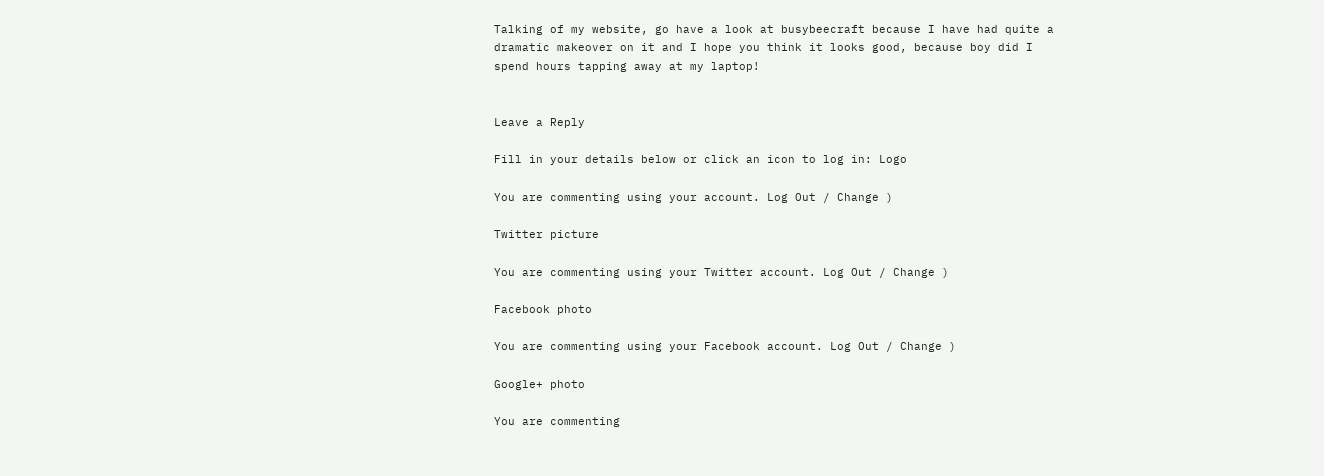Talking of my website, go have a look at busybeecraft because I have had quite a dramatic makeover on it and I hope you think it looks good, because boy did I spend hours tapping away at my laptop!


Leave a Reply

Fill in your details below or click an icon to log in: Logo

You are commenting using your account. Log Out / Change )

Twitter picture

You are commenting using your Twitter account. Log Out / Change )

Facebook photo

You are commenting using your Facebook account. Log Out / Change )

Google+ photo

You are commenting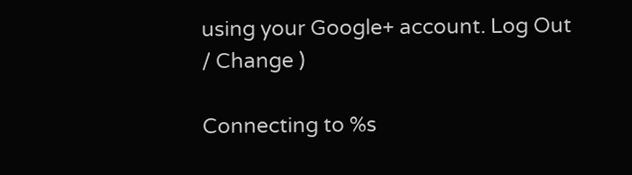using your Google+ account. Log Out / Change )

Connecting to %s